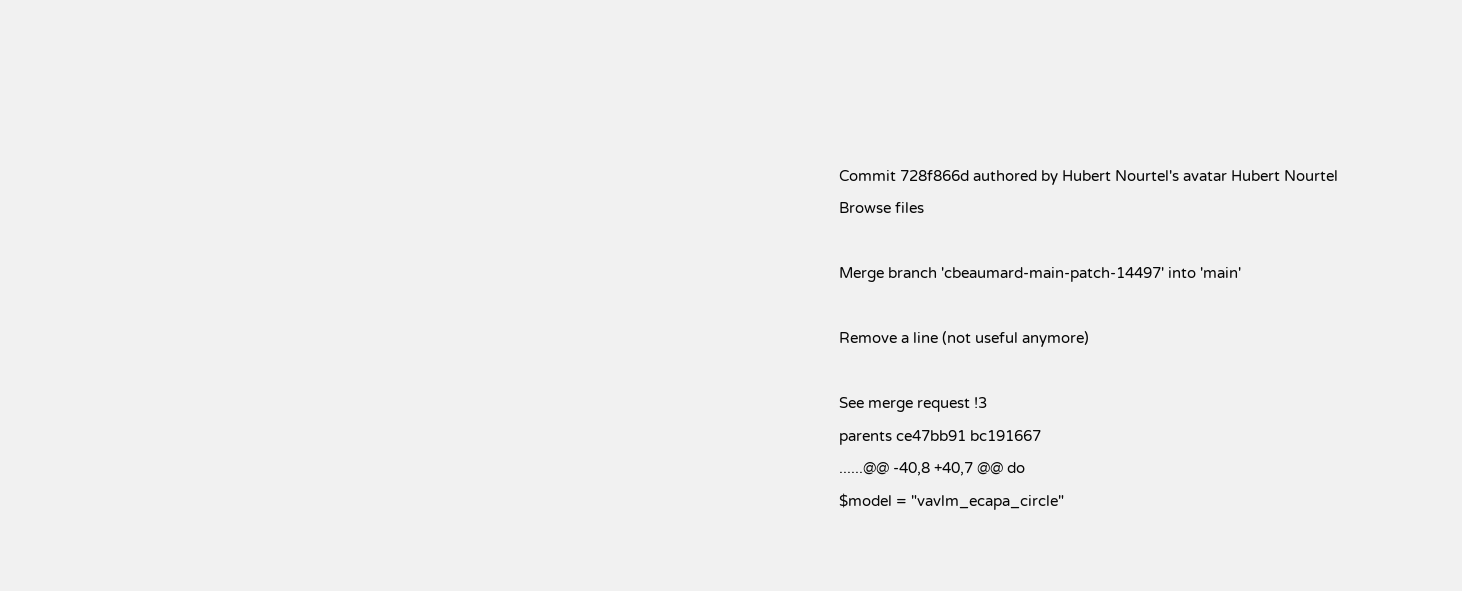Commit 728f866d authored by Hubert Nourtel's avatar Hubert Nourtel
Browse files

Merge branch 'cbeaumard-main-patch-14497' into 'main'

Remove a line (not useful anymore)

See merge request !3
parents ce47bb91 bc191667
......@@ -40,8 +40,7 @@ do
$model = "vavlm_ecapa_circle"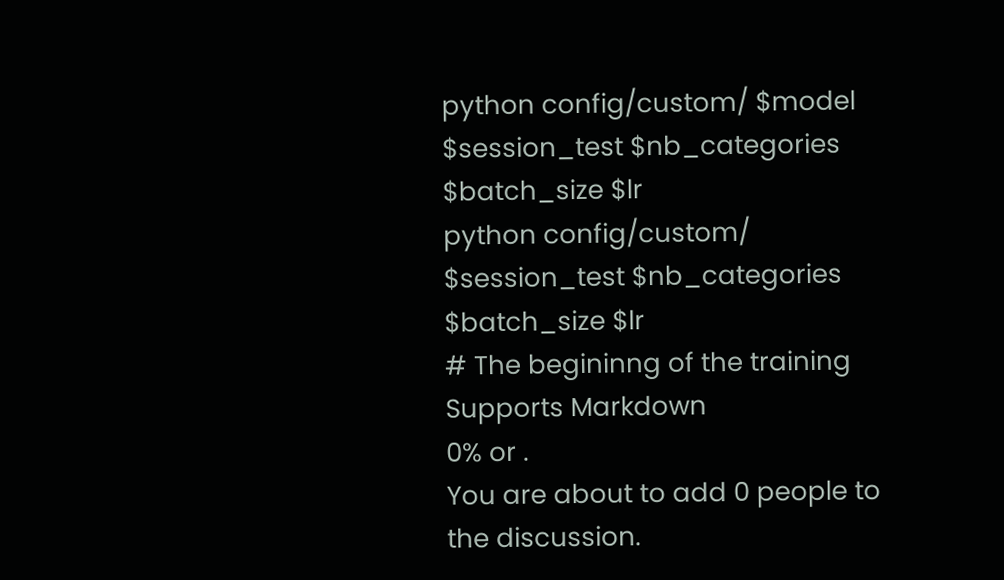python config/custom/ $model $session_test $nb_categories $batch_size $lr
python config/custom/ $session_test $nb_categories $batch_size $lr
# The begininng of the training
Supports Markdown
0% or .
You are about to add 0 people to the discussion.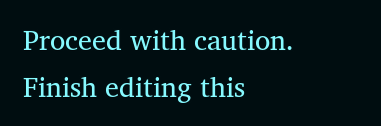Proceed with caution.
Finish editing this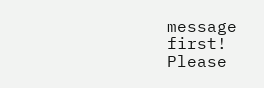message first!
Please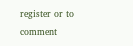register or to comment